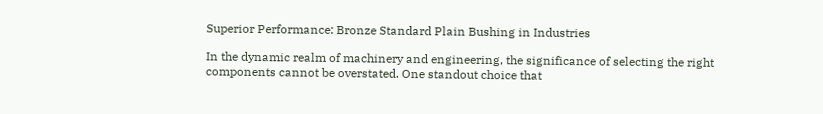Superior Performance: Bronze Standard Plain Bushing in Industries

In the dynamic realm of machinery and engineering, the significance of selecting the right components cannot be overstated. One standout choice that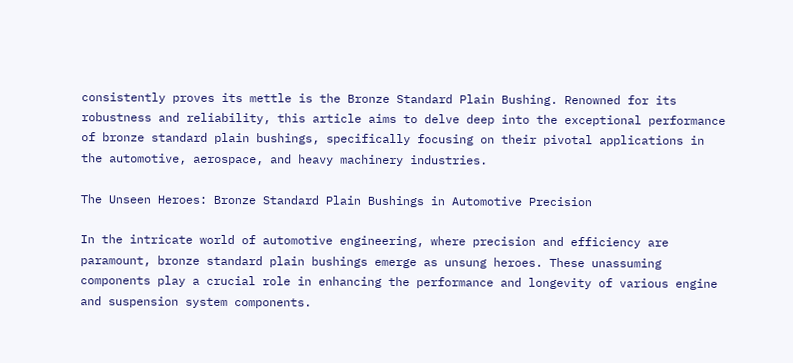consistently proves its mettle is the Bronze Standard Plain Bushing. Renowned for its robustness and reliability, this article aims to delve deep into the exceptional performance of bronze standard plain bushings, specifically focusing on their pivotal applications in the automotive, aerospace, and heavy machinery industries.

The Unseen Heroes: Bronze Standard Plain Bushings in Automotive Precision

In the intricate world of automotive engineering, where precision and efficiency are paramount, bronze standard plain bushings emerge as unsung heroes. These unassuming components play a crucial role in enhancing the performance and longevity of various engine and suspension system components.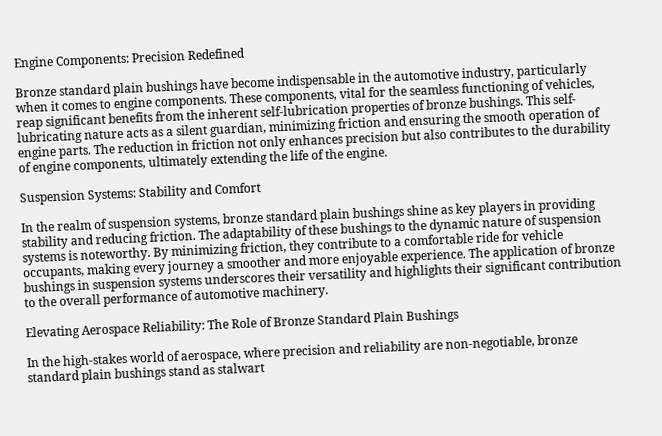Engine Components: Precision Redefined

Bronze standard plain bushings have become indispensable in the automotive industry, particularly when it comes to engine components. These components, vital for the seamless functioning of vehicles, reap significant benefits from the inherent self-lubrication properties of bronze bushings. This self-lubricating nature acts as a silent guardian, minimizing friction and ensuring the smooth operation of engine parts. The reduction in friction not only enhances precision but also contributes to the durability of engine components, ultimately extending the life of the engine.

Suspension Systems: Stability and Comfort

In the realm of suspension systems, bronze standard plain bushings shine as key players in providing stability and reducing friction. The adaptability of these bushings to the dynamic nature of suspension systems is noteworthy. By minimizing friction, they contribute to a comfortable ride for vehicle occupants, making every journey a smoother and more enjoyable experience. The application of bronze bushings in suspension systems underscores their versatility and highlights their significant contribution to the overall performance of automotive machinery.

Elevating Aerospace Reliability: The Role of Bronze Standard Plain Bushings

In the high-stakes world of aerospace, where precision and reliability are non-negotiable, bronze standard plain bushings stand as stalwart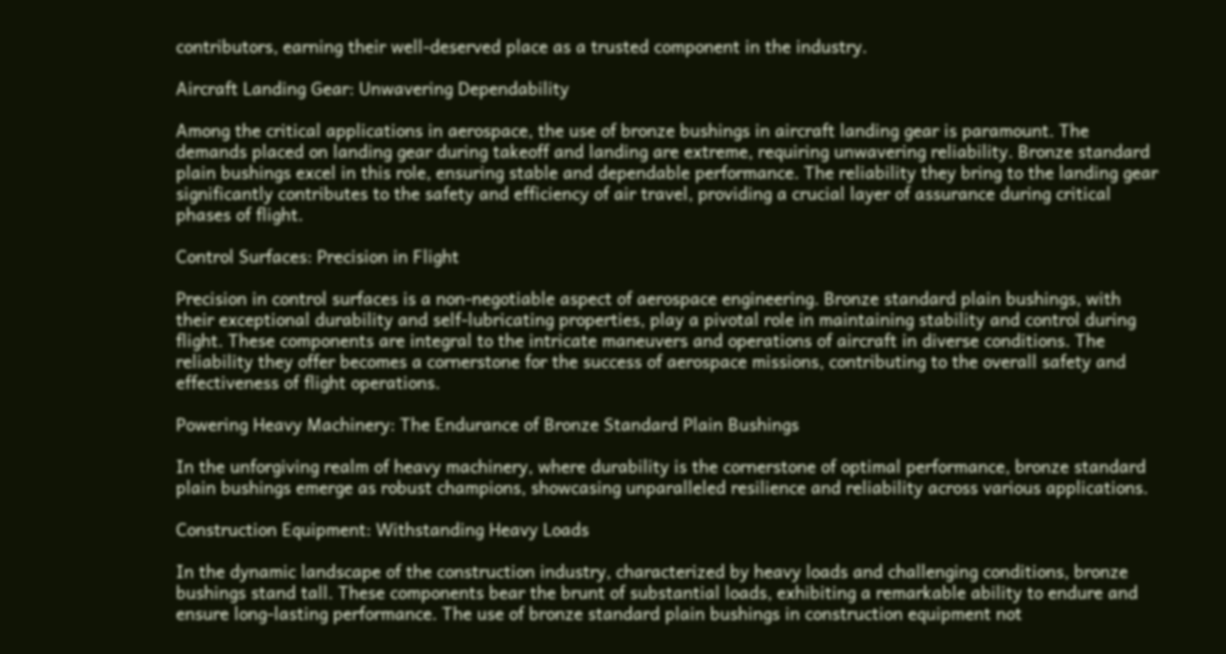contributors, earning their well-deserved place as a trusted component in the industry.

Aircraft Landing Gear: Unwavering Dependability

Among the critical applications in aerospace, the use of bronze bushings in aircraft landing gear is paramount. The demands placed on landing gear during takeoff and landing are extreme, requiring unwavering reliability. Bronze standard plain bushings excel in this role, ensuring stable and dependable performance. The reliability they bring to the landing gear significantly contributes to the safety and efficiency of air travel, providing a crucial layer of assurance during critical phases of flight.

Control Surfaces: Precision in Flight

Precision in control surfaces is a non-negotiable aspect of aerospace engineering. Bronze standard plain bushings, with their exceptional durability and self-lubricating properties, play a pivotal role in maintaining stability and control during flight. These components are integral to the intricate maneuvers and operations of aircraft in diverse conditions. The reliability they offer becomes a cornerstone for the success of aerospace missions, contributing to the overall safety and effectiveness of flight operations.

Powering Heavy Machinery: The Endurance of Bronze Standard Plain Bushings

In the unforgiving realm of heavy machinery, where durability is the cornerstone of optimal performance, bronze standard plain bushings emerge as robust champions, showcasing unparalleled resilience and reliability across various applications.

Construction Equipment: Withstanding Heavy Loads

In the dynamic landscape of the construction industry, characterized by heavy loads and challenging conditions, bronze bushings stand tall. These components bear the brunt of substantial loads, exhibiting a remarkable ability to endure and ensure long-lasting performance. The use of bronze standard plain bushings in construction equipment not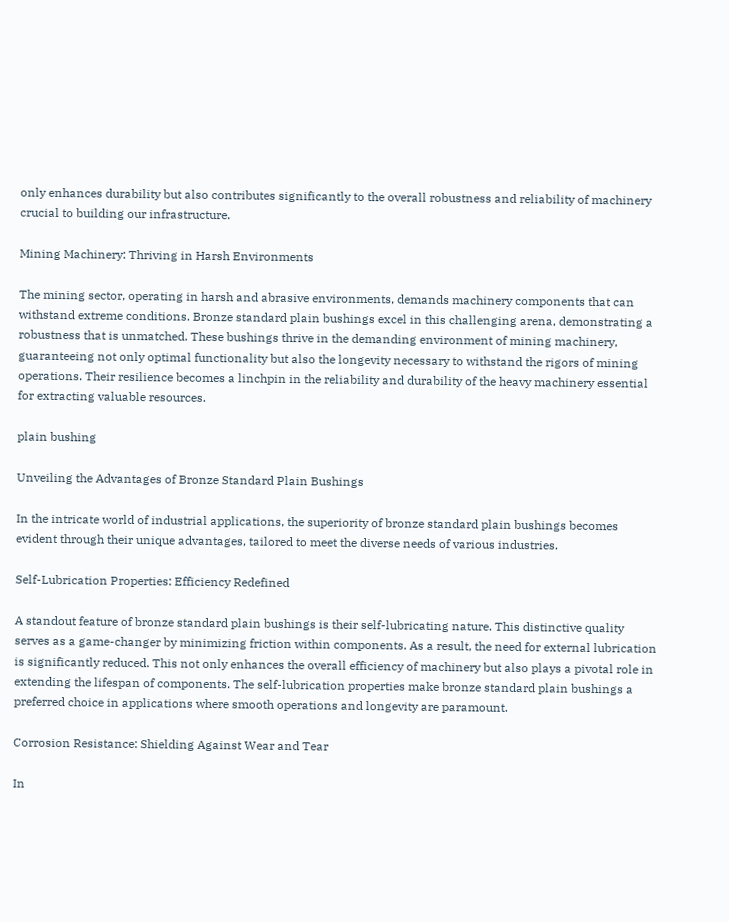only enhances durability but also contributes significantly to the overall robustness and reliability of machinery crucial to building our infrastructure.

Mining Machinery: Thriving in Harsh Environments

The mining sector, operating in harsh and abrasive environments, demands machinery components that can withstand extreme conditions. Bronze standard plain bushings excel in this challenging arena, demonstrating a robustness that is unmatched. These bushings thrive in the demanding environment of mining machinery, guaranteeing not only optimal functionality but also the longevity necessary to withstand the rigors of mining operations. Their resilience becomes a linchpin in the reliability and durability of the heavy machinery essential for extracting valuable resources.

plain bushing

Unveiling the Advantages of Bronze Standard Plain Bushings

In the intricate world of industrial applications, the superiority of bronze standard plain bushings becomes evident through their unique advantages, tailored to meet the diverse needs of various industries.

Self-Lubrication Properties: Efficiency Redefined

A standout feature of bronze standard plain bushings is their self-lubricating nature. This distinctive quality serves as a game-changer by minimizing friction within components. As a result, the need for external lubrication is significantly reduced. This not only enhances the overall efficiency of machinery but also plays a pivotal role in extending the lifespan of components. The self-lubrication properties make bronze standard plain bushings a preferred choice in applications where smooth operations and longevity are paramount.

Corrosion Resistance: Shielding Against Wear and Tear

In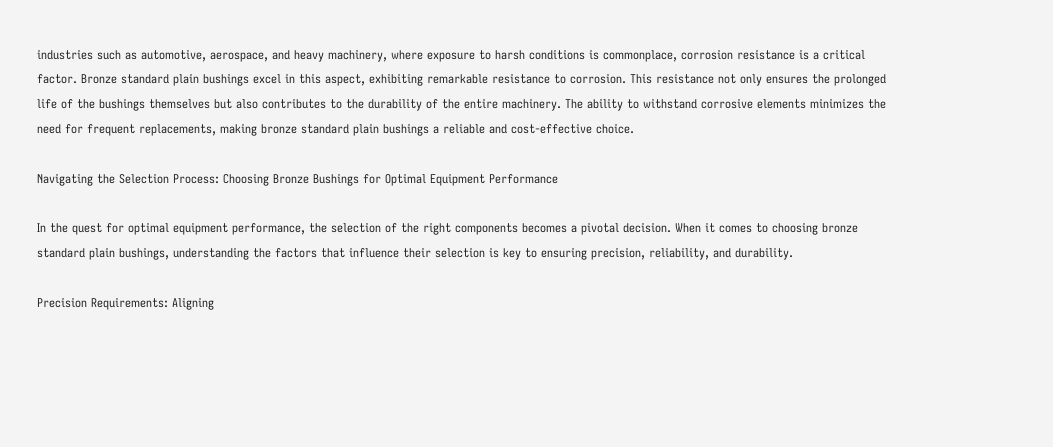industries such as automotive, aerospace, and heavy machinery, where exposure to harsh conditions is commonplace, corrosion resistance is a critical factor. Bronze standard plain bushings excel in this aspect, exhibiting remarkable resistance to corrosion. This resistance not only ensures the prolonged life of the bushings themselves but also contributes to the durability of the entire machinery. The ability to withstand corrosive elements minimizes the need for frequent replacements, making bronze standard plain bushings a reliable and cost-effective choice.

Navigating the Selection Process: Choosing Bronze Bushings for Optimal Equipment Performance

In the quest for optimal equipment performance, the selection of the right components becomes a pivotal decision. When it comes to choosing bronze standard plain bushings, understanding the factors that influence their selection is key to ensuring precision, reliability, and durability.

Precision Requirements: Aligning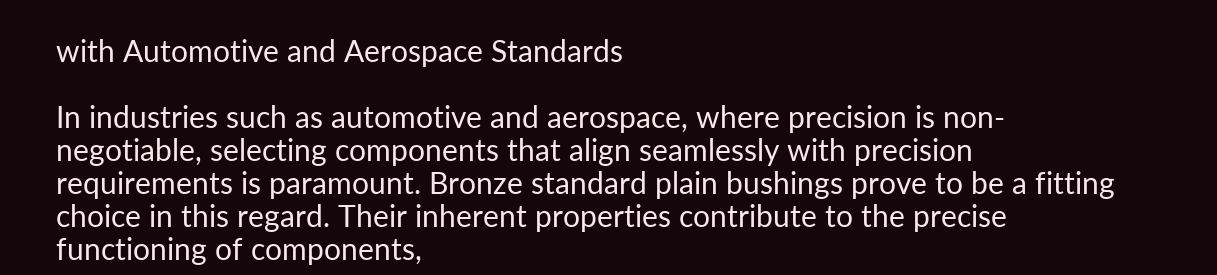with Automotive and Aerospace Standards

In industries such as automotive and aerospace, where precision is non-negotiable, selecting components that align seamlessly with precision requirements is paramount. Bronze standard plain bushings prove to be a fitting choice in this regard. Their inherent properties contribute to the precise functioning of components,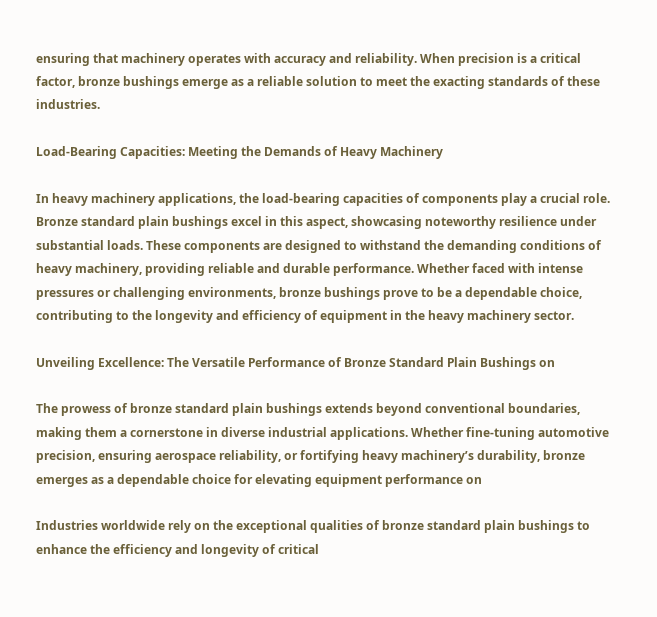ensuring that machinery operates with accuracy and reliability. When precision is a critical factor, bronze bushings emerge as a reliable solution to meet the exacting standards of these industries.

Load-Bearing Capacities: Meeting the Demands of Heavy Machinery

In heavy machinery applications, the load-bearing capacities of components play a crucial role. Bronze standard plain bushings excel in this aspect, showcasing noteworthy resilience under substantial loads. These components are designed to withstand the demanding conditions of heavy machinery, providing reliable and durable performance. Whether faced with intense pressures or challenging environments, bronze bushings prove to be a dependable choice, contributing to the longevity and efficiency of equipment in the heavy machinery sector.

Unveiling Excellence: The Versatile Performance of Bronze Standard Plain Bushings on

The prowess of bronze standard plain bushings extends beyond conventional boundaries, making them a cornerstone in diverse industrial applications. Whether fine-tuning automotive precision, ensuring aerospace reliability, or fortifying heavy machinery’s durability, bronze emerges as a dependable choice for elevating equipment performance on

Industries worldwide rely on the exceptional qualities of bronze standard plain bushings to enhance the efficiency and longevity of critical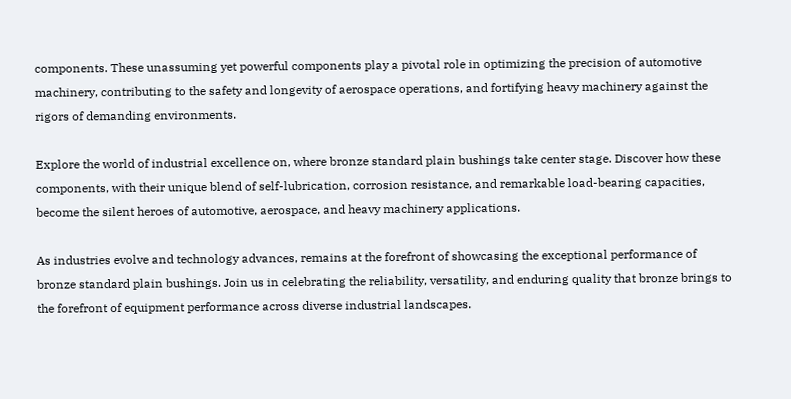components. These unassuming yet powerful components play a pivotal role in optimizing the precision of automotive machinery, contributing to the safety and longevity of aerospace operations, and fortifying heavy machinery against the rigors of demanding environments.

Explore the world of industrial excellence on, where bronze standard plain bushings take center stage. Discover how these components, with their unique blend of self-lubrication, corrosion resistance, and remarkable load-bearing capacities, become the silent heroes of automotive, aerospace, and heavy machinery applications.

As industries evolve and technology advances, remains at the forefront of showcasing the exceptional performance of bronze standard plain bushings. Join us in celebrating the reliability, versatility, and enduring quality that bronze brings to the forefront of equipment performance across diverse industrial landscapes.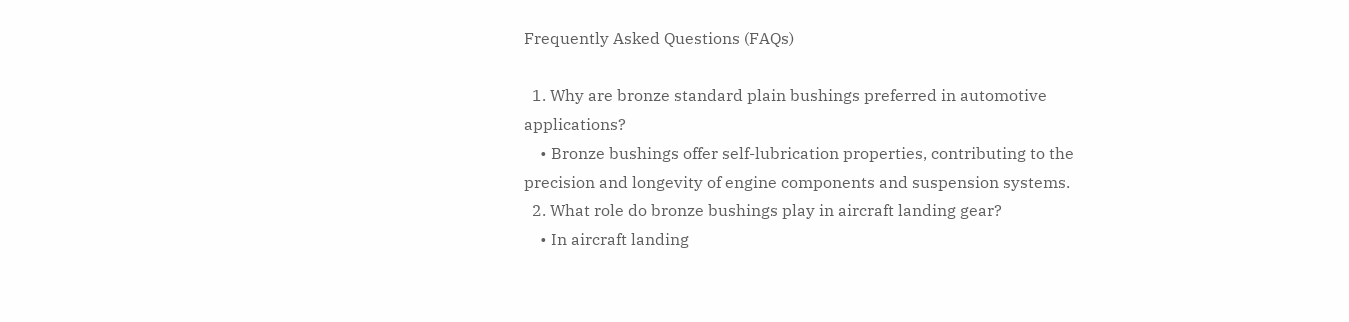Frequently Asked Questions (FAQs)

  1. Why are bronze standard plain bushings preferred in automotive applications?
    • Bronze bushings offer self-lubrication properties, contributing to the precision and longevity of engine components and suspension systems.
  2. What role do bronze bushings play in aircraft landing gear?
    • In aircraft landing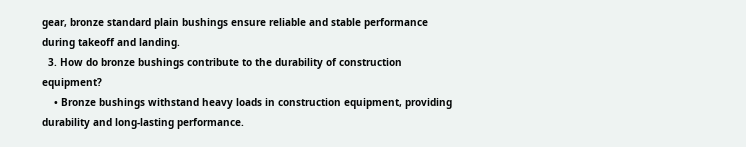gear, bronze standard plain bushings ensure reliable and stable performance during takeoff and landing.
  3. How do bronze bushings contribute to the durability of construction equipment?
    • Bronze bushings withstand heavy loads in construction equipment, providing durability and long-lasting performance.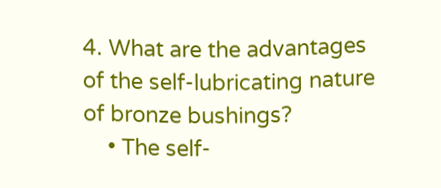4. What are the advantages of the self-lubricating nature of bronze bushings?
    • The self-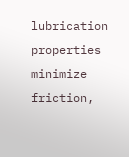lubrication properties minimize friction,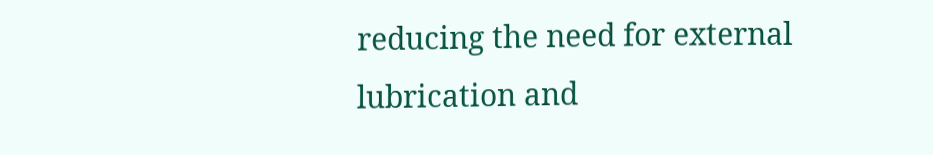reducing the need for external lubrication and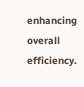enhancing overall efficiency.